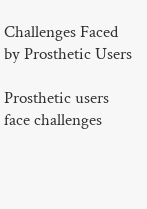Challenges Faced by Prosthetic Users

Prosthetic users face challenges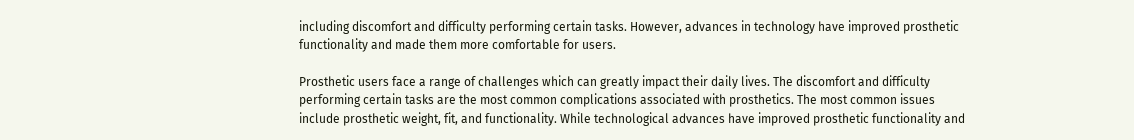including discomfort and difficulty performing certain tasks. However, advances in technology have improved prosthetic functionality and made them more comfortable for users.

Prosthetic users face a range of challenges which can greatly impact their daily lives. The discomfort and difficulty performing certain tasks are the most common complications associated with prosthetics. The most common issues include prosthetic weight, fit, and functionality. While technological advances have improved prosthetic functionality and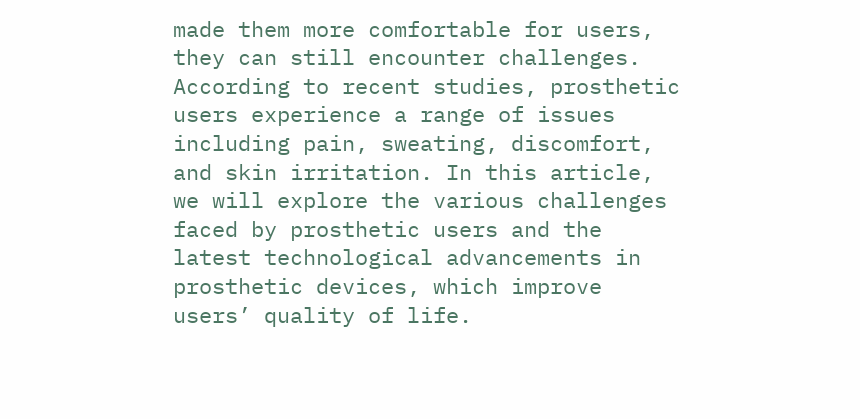made them more comfortable for users, they can still encounter challenges. According to recent studies, prosthetic users experience a range of issues including pain, sweating, discomfort, and skin irritation. In this article, we will explore the various challenges faced by prosthetic users and the latest technological advancements in prosthetic devices, which improve users’ quality of life.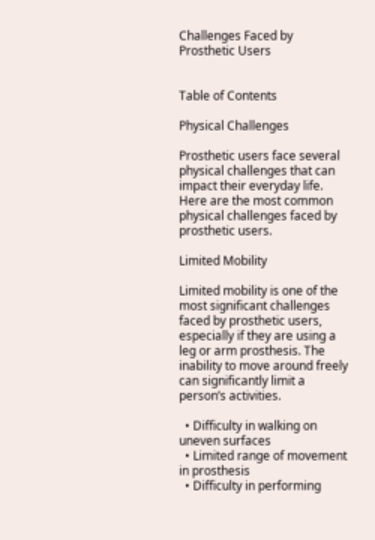Challenges Faced by Prosthetic Users


Table of Contents

Physical Challenges

Prosthetic users face several physical challenges that can impact their everyday life. Here are the most common physical challenges faced by prosthetic users.

Limited Mobility

Limited mobility is one of the most significant challenges faced by prosthetic users, especially if they are using a leg or arm prosthesis. The inability to move around freely can significantly limit a person’s activities.

  • Difficulty in walking on uneven surfaces
  • Limited range of movement in prosthesis
  • Difficulty in performing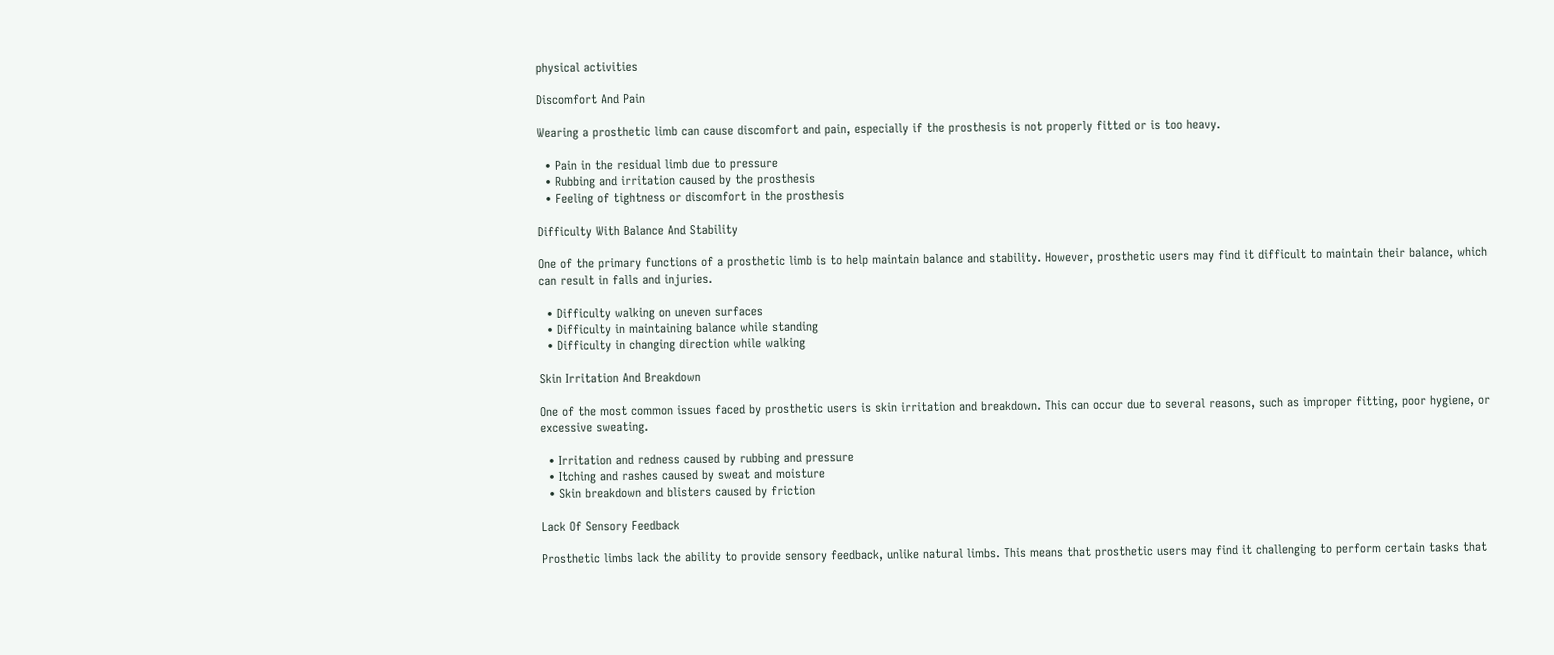physical activities

Discomfort And Pain

Wearing a prosthetic limb can cause discomfort and pain, especially if the prosthesis is not properly fitted or is too heavy.

  • Pain in the residual limb due to pressure
  • Rubbing and irritation caused by the prosthesis
  • Feeling of tightness or discomfort in the prosthesis

Difficulty With Balance And Stability

One of the primary functions of a prosthetic limb is to help maintain balance and stability. However, prosthetic users may find it difficult to maintain their balance, which can result in falls and injuries.

  • Difficulty walking on uneven surfaces
  • Difficulty in maintaining balance while standing
  • Difficulty in changing direction while walking

Skin Irritation And Breakdown

One of the most common issues faced by prosthetic users is skin irritation and breakdown. This can occur due to several reasons, such as improper fitting, poor hygiene, or excessive sweating.

  • Irritation and redness caused by rubbing and pressure
  • Itching and rashes caused by sweat and moisture
  • Skin breakdown and blisters caused by friction

Lack Of Sensory Feedback

Prosthetic limbs lack the ability to provide sensory feedback, unlike natural limbs. This means that prosthetic users may find it challenging to perform certain tasks that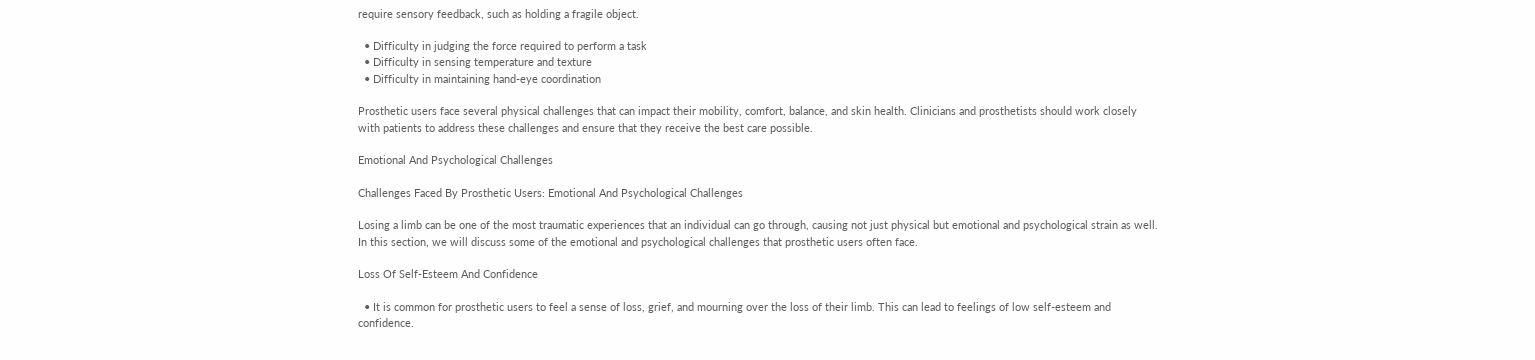require sensory feedback, such as holding a fragile object.

  • Difficulty in judging the force required to perform a task
  • Difficulty in sensing temperature and texture
  • Difficulty in maintaining hand-eye coordination

Prosthetic users face several physical challenges that can impact their mobility, comfort, balance, and skin health. Clinicians and prosthetists should work closely with patients to address these challenges and ensure that they receive the best care possible.

Emotional And Psychological Challenges

Challenges Faced By Prosthetic Users: Emotional And Psychological Challenges

Losing a limb can be one of the most traumatic experiences that an individual can go through, causing not just physical but emotional and psychological strain as well. In this section, we will discuss some of the emotional and psychological challenges that prosthetic users often face.

Loss Of Self-Esteem And Confidence

  • It is common for prosthetic users to feel a sense of loss, grief, and mourning over the loss of their limb. This can lead to feelings of low self-esteem and confidence.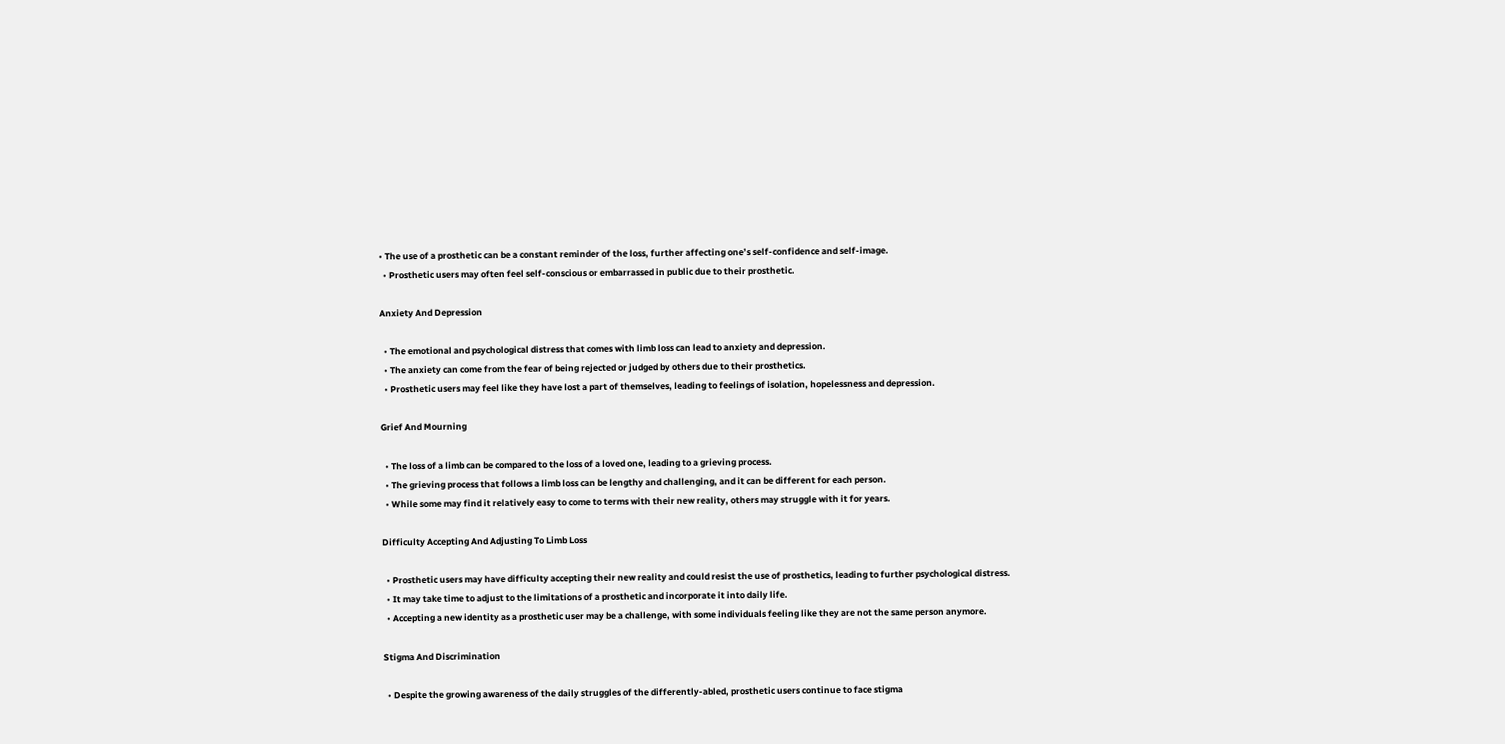• The use of a prosthetic can be a constant reminder of the loss, further affecting one’s self-confidence and self-image.
  • Prosthetic users may often feel self-conscious or embarrassed in public due to their prosthetic.

Anxiety And Depression

  • The emotional and psychological distress that comes with limb loss can lead to anxiety and depression.
  • The anxiety can come from the fear of being rejected or judged by others due to their prosthetics.
  • Prosthetic users may feel like they have lost a part of themselves, leading to feelings of isolation, hopelessness and depression.

Grief And Mourning

  • The loss of a limb can be compared to the loss of a loved one, leading to a grieving process.
  • The grieving process that follows a limb loss can be lengthy and challenging, and it can be different for each person.
  • While some may find it relatively easy to come to terms with their new reality, others may struggle with it for years.

Difficulty Accepting And Adjusting To Limb Loss

  • Prosthetic users may have difficulty accepting their new reality and could resist the use of prosthetics, leading to further psychological distress.
  • It may take time to adjust to the limitations of a prosthetic and incorporate it into daily life.
  • Accepting a new identity as a prosthetic user may be a challenge, with some individuals feeling like they are not the same person anymore.

Stigma And Discrimination

  • Despite the growing awareness of the daily struggles of the differently-abled, prosthetic users continue to face stigma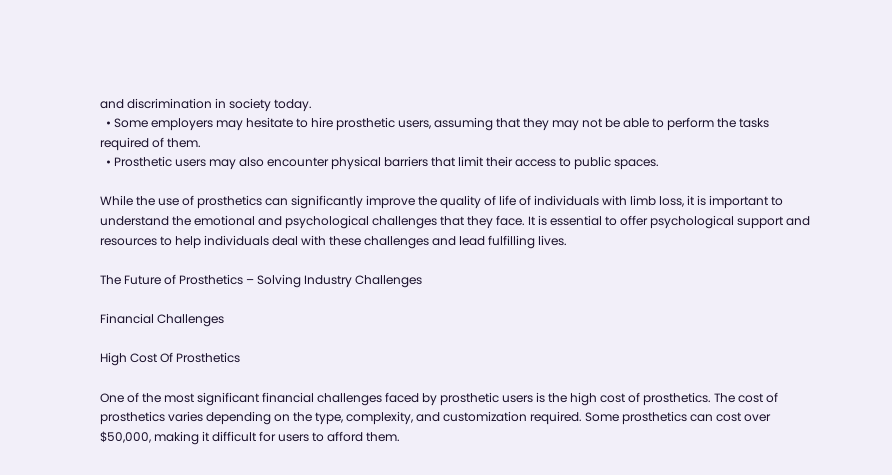and discrimination in society today.
  • Some employers may hesitate to hire prosthetic users, assuming that they may not be able to perform the tasks required of them.
  • Prosthetic users may also encounter physical barriers that limit their access to public spaces.

While the use of prosthetics can significantly improve the quality of life of individuals with limb loss, it is important to understand the emotional and psychological challenges that they face. It is essential to offer psychological support and resources to help individuals deal with these challenges and lead fulfilling lives.

The Future of Prosthetics – Solving Industry Challenges

Financial Challenges

High Cost Of Prosthetics

One of the most significant financial challenges faced by prosthetic users is the high cost of prosthetics. The cost of prosthetics varies depending on the type, complexity, and customization required. Some prosthetics can cost over $50,000, making it difficult for users to afford them.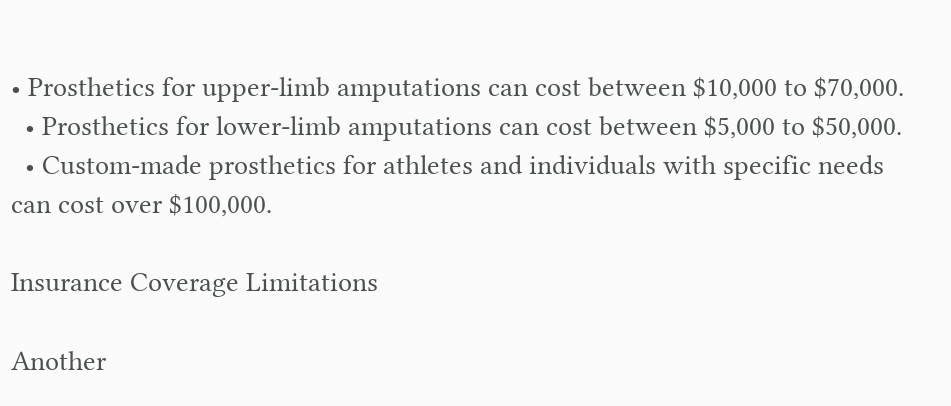• Prosthetics for upper-limb amputations can cost between $10,000 to $70,000.
  • Prosthetics for lower-limb amputations can cost between $5,000 to $50,000.
  • Custom-made prosthetics for athletes and individuals with specific needs can cost over $100,000.

Insurance Coverage Limitations

Another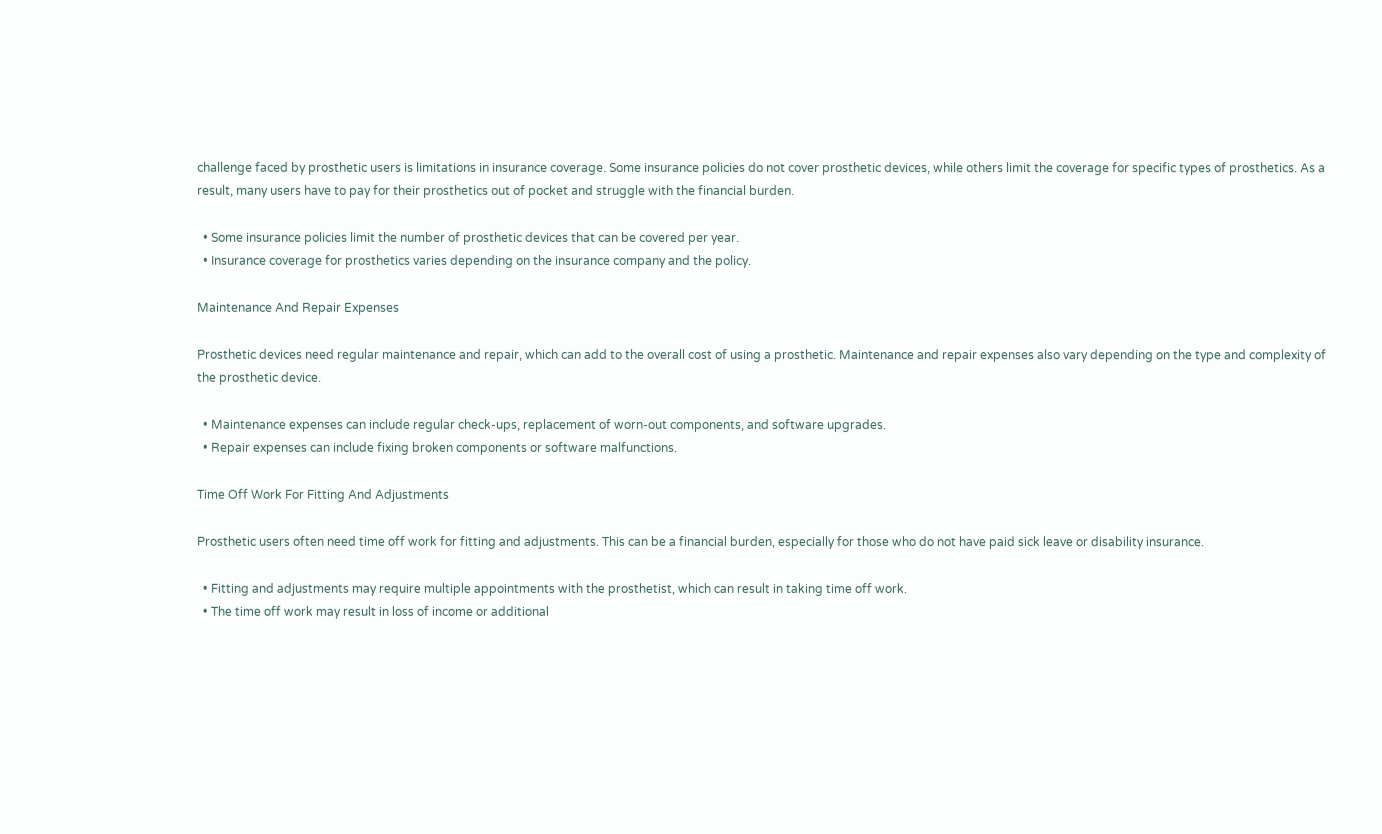challenge faced by prosthetic users is limitations in insurance coverage. Some insurance policies do not cover prosthetic devices, while others limit the coverage for specific types of prosthetics. As a result, many users have to pay for their prosthetics out of pocket and struggle with the financial burden.

  • Some insurance policies limit the number of prosthetic devices that can be covered per year.
  • Insurance coverage for prosthetics varies depending on the insurance company and the policy.

Maintenance And Repair Expenses

Prosthetic devices need regular maintenance and repair, which can add to the overall cost of using a prosthetic. Maintenance and repair expenses also vary depending on the type and complexity of the prosthetic device.

  • Maintenance expenses can include regular check-ups, replacement of worn-out components, and software upgrades.
  • Repair expenses can include fixing broken components or software malfunctions.

Time Off Work For Fitting And Adjustments

Prosthetic users often need time off work for fitting and adjustments. This can be a financial burden, especially for those who do not have paid sick leave or disability insurance.

  • Fitting and adjustments may require multiple appointments with the prosthetist, which can result in taking time off work.
  • The time off work may result in loss of income or additional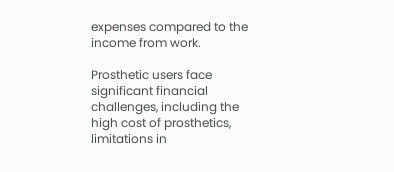expenses compared to the income from work.

Prosthetic users face significant financial challenges, including the high cost of prosthetics, limitations in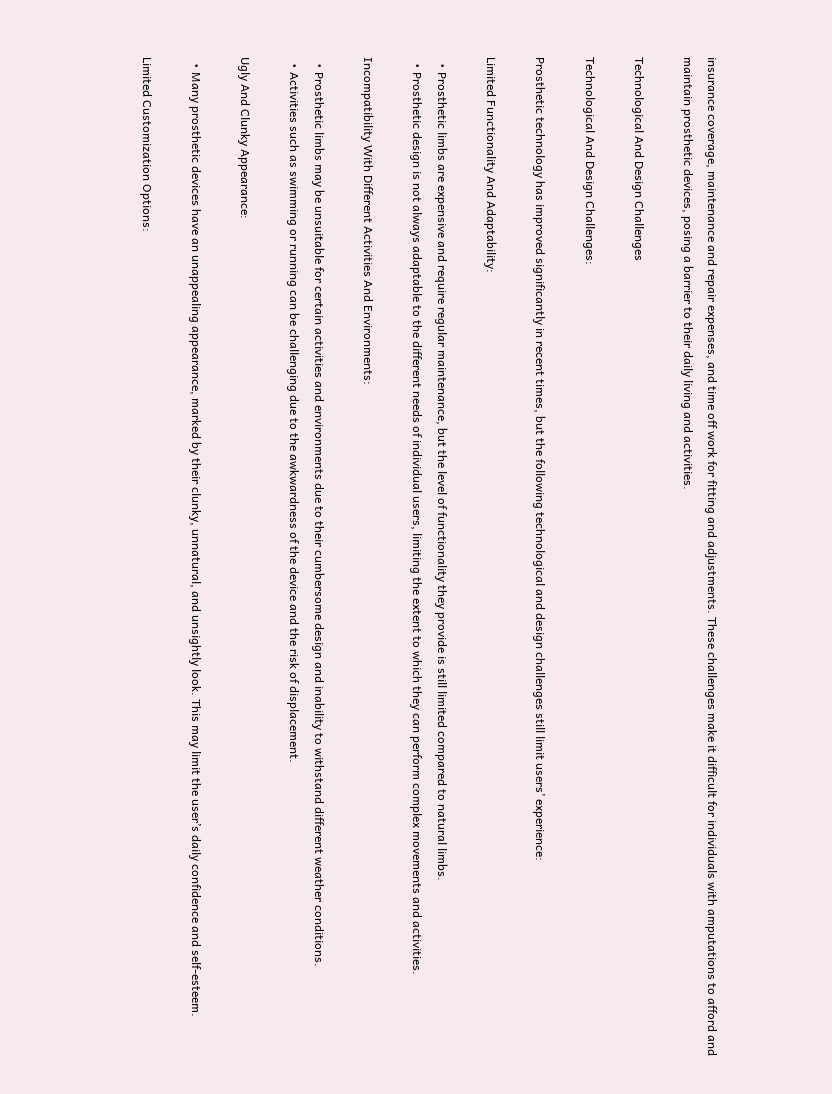insurance coverage, maintenance and repair expenses, and time off work for fitting and adjustments. These challenges make it difficult for individuals with amputations to afford and maintain prosthetic devices, posing a barrier to their daily living and activities.

Technological And Design Challenges

Technological And Design Challenges:

Prosthetic technology has improved significantly in recent times, but the following technological and design challenges still limit users’ experience:

Limited Functionality And Adaptability:

  • Prosthetic limbs are expensive and require regular maintenance, but the level of functionality they provide is still limited compared to natural limbs.
  • Prosthetic design is not always adaptable to the different needs of individual users, limiting the extent to which they can perform complex movements and activities.

Incompatibility With Different Activities And Environments:

  • Prosthetic limbs may be unsuitable for certain activities and environments due to their cumbersome design and inability to withstand different weather conditions.
  • Activities such as swimming or running can be challenging due to the awkwardness of the device and the risk of displacement.

Ugly And Clunky Appearance:

  • Many prosthetic devices have an unappealing appearance, marked by their clunky, unnatural, and unsightly look. This may limit the user’s daily confidence and self-esteem.

Limited Customization Options: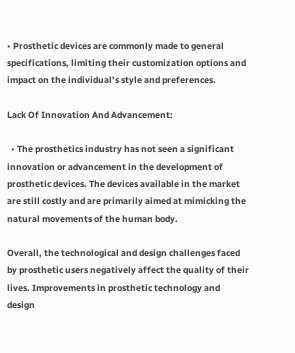• Prosthetic devices are commonly made to general specifications, limiting their customization options and impact on the individual’s style and preferences.

Lack Of Innovation And Advancement:

  • The prosthetics industry has not seen a significant innovation or advancement in the development of prosthetic devices. The devices available in the market are still costly and are primarily aimed at mimicking the natural movements of the human body.

Overall, the technological and design challenges faced by prosthetic users negatively affect the quality of their lives. Improvements in prosthetic technology and design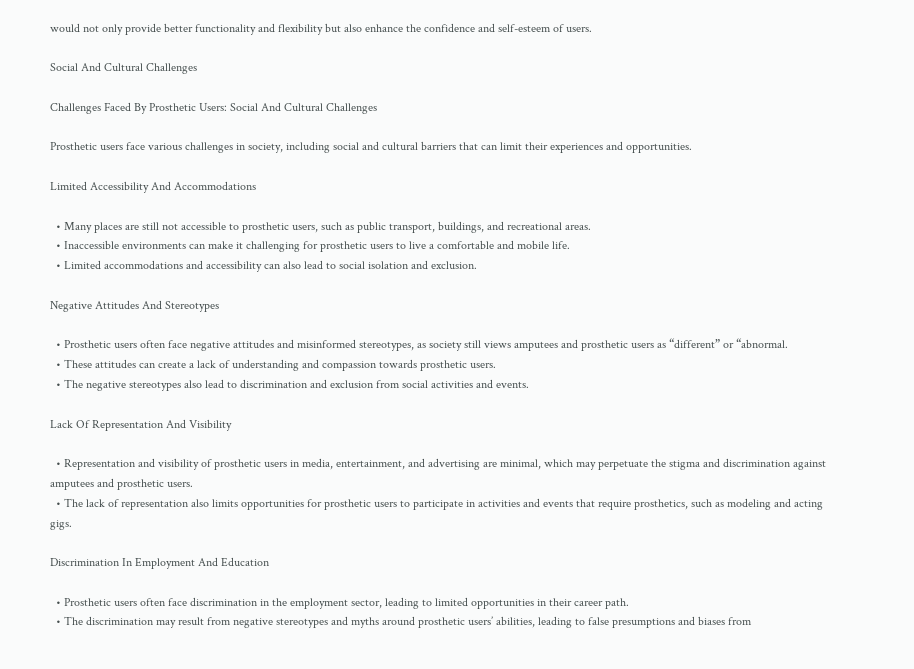would not only provide better functionality and flexibility but also enhance the confidence and self-esteem of users.

Social And Cultural Challenges

Challenges Faced By Prosthetic Users: Social And Cultural Challenges

Prosthetic users face various challenges in society, including social and cultural barriers that can limit their experiences and opportunities.

Limited Accessibility And Accommodations

  • Many places are still not accessible to prosthetic users, such as public transport, buildings, and recreational areas.
  • Inaccessible environments can make it challenging for prosthetic users to live a comfortable and mobile life.
  • Limited accommodations and accessibility can also lead to social isolation and exclusion.

Negative Attitudes And Stereotypes

  • Prosthetic users often face negative attitudes and misinformed stereotypes, as society still views amputees and prosthetic users as “different” or “abnormal.
  • These attitudes can create a lack of understanding and compassion towards prosthetic users.
  • The negative stereotypes also lead to discrimination and exclusion from social activities and events.

Lack Of Representation And Visibility

  • Representation and visibility of prosthetic users in media, entertainment, and advertising are minimal, which may perpetuate the stigma and discrimination against amputees and prosthetic users.
  • The lack of representation also limits opportunities for prosthetic users to participate in activities and events that require prosthetics, such as modeling and acting gigs.

Discrimination In Employment And Education

  • Prosthetic users often face discrimination in the employment sector, leading to limited opportunities in their career path.
  • The discrimination may result from negative stereotypes and myths around prosthetic users’ abilities, leading to false presumptions and biases from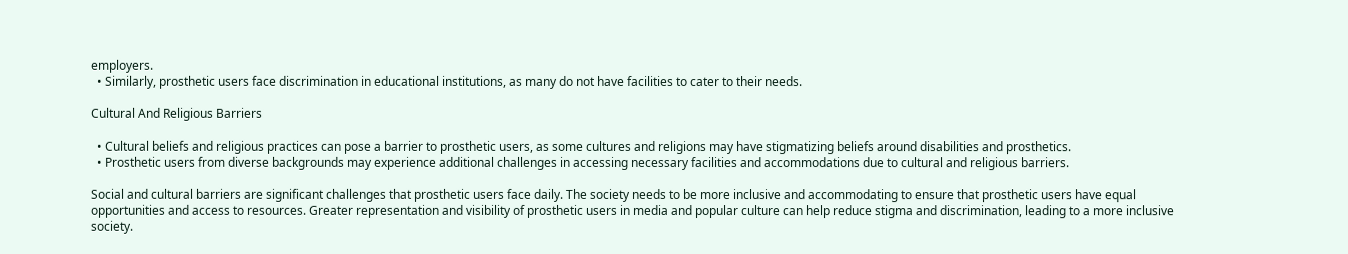employers.
  • Similarly, prosthetic users face discrimination in educational institutions, as many do not have facilities to cater to their needs.

Cultural And Religious Barriers

  • Cultural beliefs and religious practices can pose a barrier to prosthetic users, as some cultures and religions may have stigmatizing beliefs around disabilities and prosthetics.
  • Prosthetic users from diverse backgrounds may experience additional challenges in accessing necessary facilities and accommodations due to cultural and religious barriers.

Social and cultural barriers are significant challenges that prosthetic users face daily. The society needs to be more inclusive and accommodating to ensure that prosthetic users have equal opportunities and access to resources. Greater representation and visibility of prosthetic users in media and popular culture can help reduce stigma and discrimination, leading to a more inclusive society.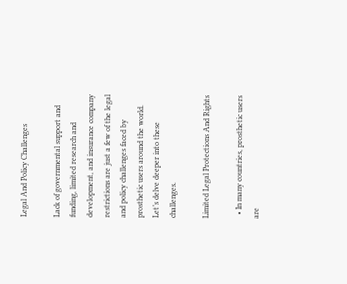Legal And Policy Challenges

Lack of governmental support and funding, limited research and development, and insurance company restrictions are just a few of the legal and policy challenges faced by prosthetic users around the world. Let’s delve deeper into these challenges.

Limited Legal Protections And Rights

  • In many countries, prosthetic users are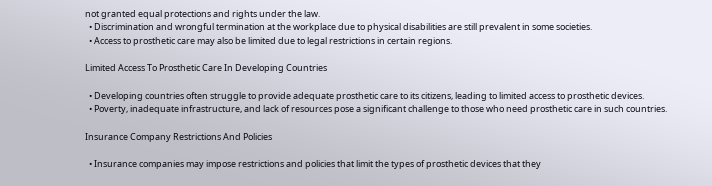not granted equal protections and rights under the law.
  • Discrimination and wrongful termination at the workplace due to physical disabilities are still prevalent in some societies.
  • Access to prosthetic care may also be limited due to legal restrictions in certain regions.

Limited Access To Prosthetic Care In Developing Countries

  • Developing countries often struggle to provide adequate prosthetic care to its citizens, leading to limited access to prosthetic devices.
  • Poverty, inadequate infrastructure, and lack of resources pose a significant challenge to those who need prosthetic care in such countries.

Insurance Company Restrictions And Policies

  • Insurance companies may impose restrictions and policies that limit the types of prosthetic devices that they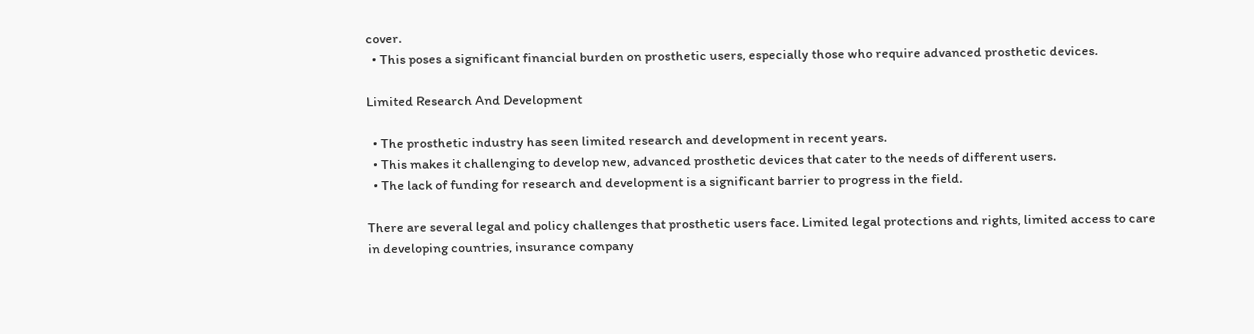cover.
  • This poses a significant financial burden on prosthetic users, especially those who require advanced prosthetic devices.

Limited Research And Development

  • The prosthetic industry has seen limited research and development in recent years.
  • This makes it challenging to develop new, advanced prosthetic devices that cater to the needs of different users.
  • The lack of funding for research and development is a significant barrier to progress in the field.

There are several legal and policy challenges that prosthetic users face. Limited legal protections and rights, limited access to care in developing countries, insurance company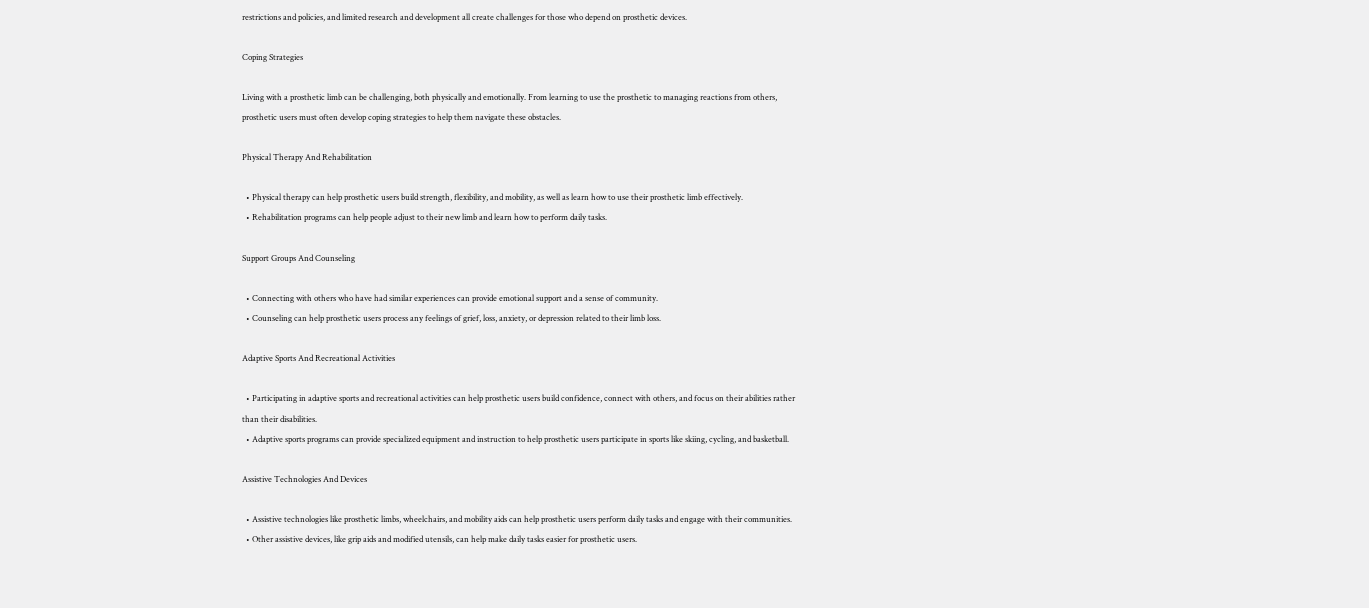restrictions and policies, and limited research and development all create challenges for those who depend on prosthetic devices.

Coping Strategies

Living with a prosthetic limb can be challenging, both physically and emotionally. From learning to use the prosthetic to managing reactions from others, prosthetic users must often develop coping strategies to help them navigate these obstacles.

Physical Therapy And Rehabilitation

  • Physical therapy can help prosthetic users build strength, flexibility, and mobility, as well as learn how to use their prosthetic limb effectively.
  • Rehabilitation programs can help people adjust to their new limb and learn how to perform daily tasks.

Support Groups And Counseling

  • Connecting with others who have had similar experiences can provide emotional support and a sense of community.
  • Counseling can help prosthetic users process any feelings of grief, loss, anxiety, or depression related to their limb loss.

Adaptive Sports And Recreational Activities

  • Participating in adaptive sports and recreational activities can help prosthetic users build confidence, connect with others, and focus on their abilities rather than their disabilities.
  • Adaptive sports programs can provide specialized equipment and instruction to help prosthetic users participate in sports like skiing, cycling, and basketball.

Assistive Technologies And Devices

  • Assistive technologies like prosthetic limbs, wheelchairs, and mobility aids can help prosthetic users perform daily tasks and engage with their communities.
  • Other assistive devices, like grip aids and modified utensils, can help make daily tasks easier for prosthetic users.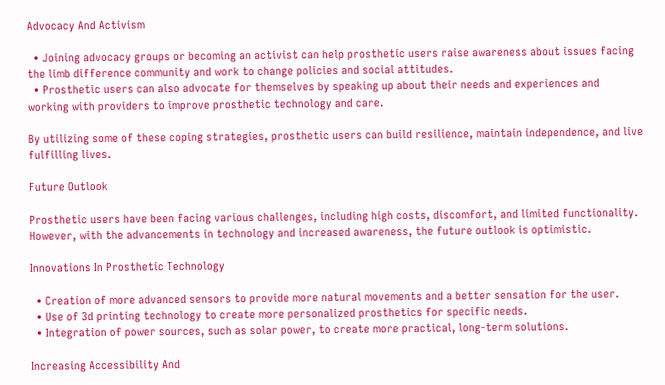Advocacy And Activism

  • Joining advocacy groups or becoming an activist can help prosthetic users raise awareness about issues facing the limb difference community and work to change policies and social attitudes.
  • Prosthetic users can also advocate for themselves by speaking up about their needs and experiences and working with providers to improve prosthetic technology and care.

By utilizing some of these coping strategies, prosthetic users can build resilience, maintain independence, and live fulfilling lives.

Future Outlook

Prosthetic users have been facing various challenges, including high costs, discomfort, and limited functionality. However, with the advancements in technology and increased awareness, the future outlook is optimistic.

Innovations In Prosthetic Technology

  • Creation of more advanced sensors to provide more natural movements and a better sensation for the user.
  • Use of 3d printing technology to create more personalized prosthetics for specific needs.
  • Integration of power sources, such as solar power, to create more practical, long-term solutions.

Increasing Accessibility And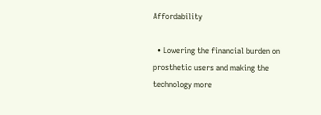Affordability

  • Lowering the financial burden on prosthetic users and making the technology more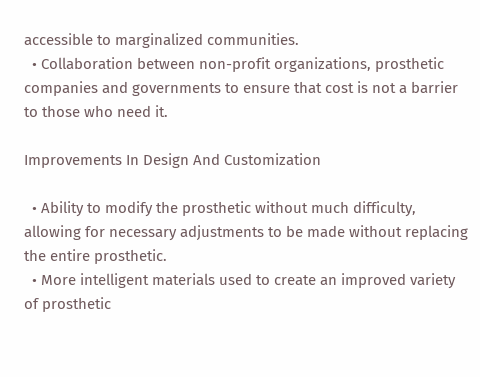accessible to marginalized communities.
  • Collaboration between non-profit organizations, prosthetic companies and governments to ensure that cost is not a barrier to those who need it.

Improvements In Design And Customization

  • Ability to modify the prosthetic without much difficulty, allowing for necessary adjustments to be made without replacing the entire prosthetic.
  • More intelligent materials used to create an improved variety of prosthetic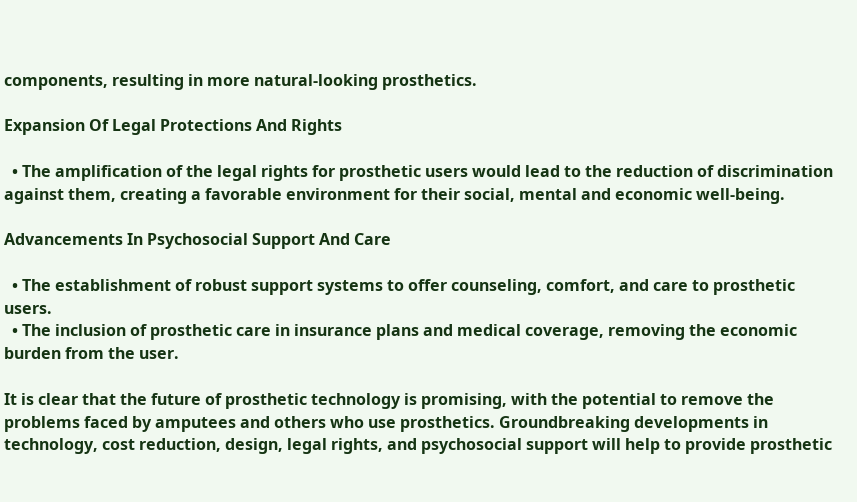components, resulting in more natural-looking prosthetics.

Expansion Of Legal Protections And Rights

  • The amplification of the legal rights for prosthetic users would lead to the reduction of discrimination against them, creating a favorable environment for their social, mental and economic well-being.

Advancements In Psychosocial Support And Care

  • The establishment of robust support systems to offer counseling, comfort, and care to prosthetic users.
  • The inclusion of prosthetic care in insurance plans and medical coverage, removing the economic burden from the user.

It is clear that the future of prosthetic technology is promising, with the potential to remove the problems faced by amputees and others who use prosthetics. Groundbreaking developments in technology, cost reduction, design, legal rights, and psychosocial support will help to provide prosthetic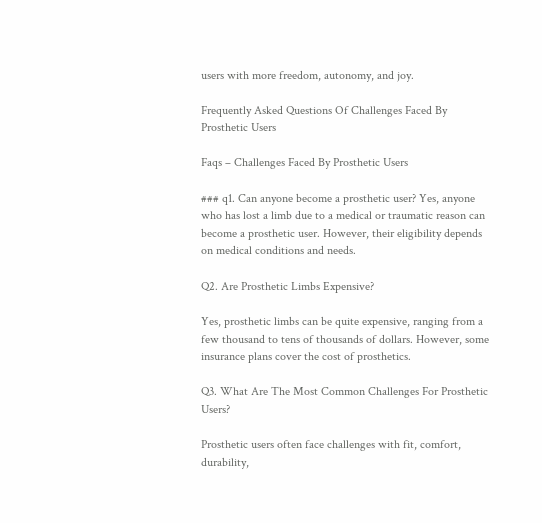users with more freedom, autonomy, and joy.

Frequently Asked Questions Of Challenges Faced By Prosthetic Users

Faqs – Challenges Faced By Prosthetic Users

### q1. Can anyone become a prosthetic user? Yes, anyone who has lost a limb due to a medical or traumatic reason can become a prosthetic user. However, their eligibility depends on medical conditions and needs.

Q2. Are Prosthetic Limbs Expensive?

Yes, prosthetic limbs can be quite expensive, ranging from a few thousand to tens of thousands of dollars. However, some insurance plans cover the cost of prosthetics.

Q3. What Are The Most Common Challenges For Prosthetic Users?

Prosthetic users often face challenges with fit, comfort, durability,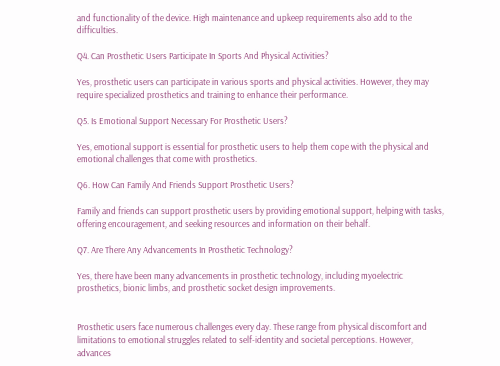and functionality of the device. High maintenance and upkeep requirements also add to the difficulties.

Q4. Can Prosthetic Users Participate In Sports And Physical Activities?

Yes, prosthetic users can participate in various sports and physical activities. However, they may require specialized prosthetics and training to enhance their performance.

Q5. Is Emotional Support Necessary For Prosthetic Users?

Yes, emotional support is essential for prosthetic users to help them cope with the physical and emotional challenges that come with prosthetics.

Q6. How Can Family And Friends Support Prosthetic Users?

Family and friends can support prosthetic users by providing emotional support, helping with tasks, offering encouragement, and seeking resources and information on their behalf.

Q7. Are There Any Advancements In Prosthetic Technology?

Yes, there have been many advancements in prosthetic technology, including myoelectric prosthetics, bionic limbs, and prosthetic socket design improvements.


Prosthetic users face numerous challenges every day. These range from physical discomfort and limitations to emotional struggles related to self-identity and societal perceptions. However, advances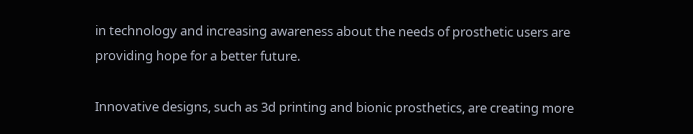in technology and increasing awareness about the needs of prosthetic users are providing hope for a better future.

Innovative designs, such as 3d printing and bionic prosthetics, are creating more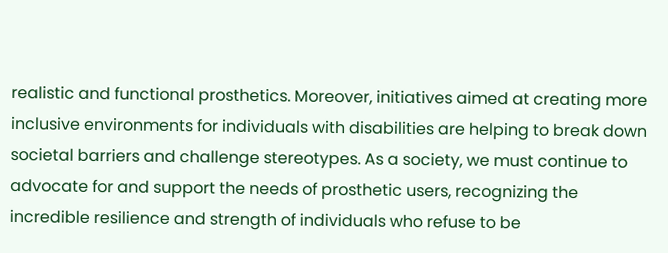realistic and functional prosthetics. Moreover, initiatives aimed at creating more inclusive environments for individuals with disabilities are helping to break down societal barriers and challenge stereotypes. As a society, we must continue to advocate for and support the needs of prosthetic users, recognizing the incredible resilience and strength of individuals who refuse to be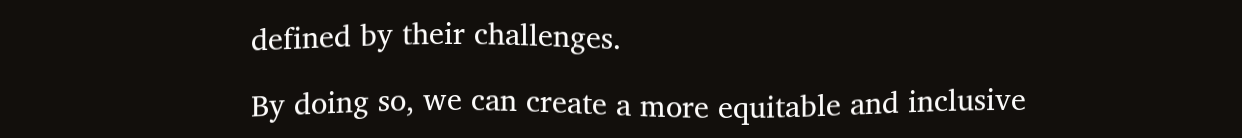defined by their challenges.

By doing so, we can create a more equitable and inclusive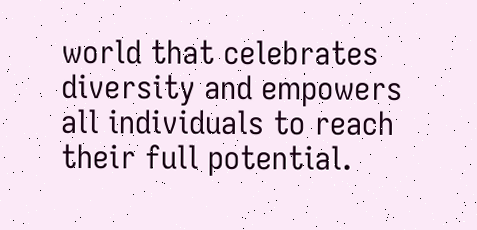world that celebrates diversity and empowers all individuals to reach their full potential.